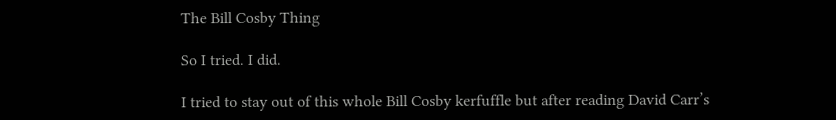The Bill Cosby Thing

So I tried. I did.

I tried to stay out of this whole Bill Cosby kerfuffle but after reading David Carr’s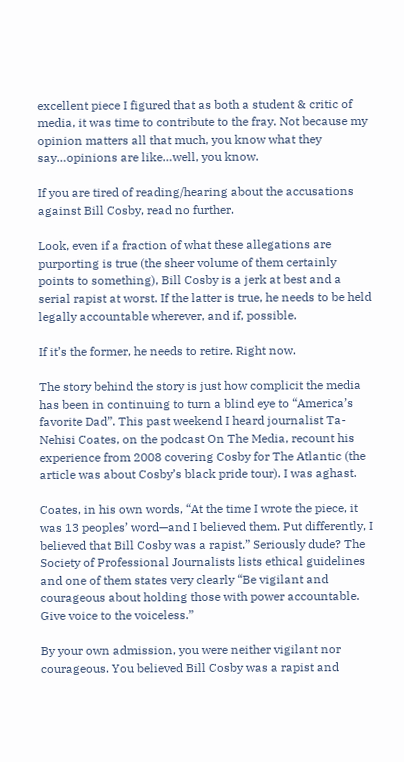excellent piece I figured that as both a student & critic of media, it was time to contribute to the fray. Not because my opinion matters all that much, you know what they say…opinions are like…well, you know.

If you are tired of reading/hearing about the accusations against Bill Cosby, read no further.

Look, even if a fraction of what these allegations are purporting is true (the sheer volume of them certainly points to something), Bill Cosby is a jerk at best and a serial rapist at worst. If the latter is true, he needs to be held legally accountable wherever, and if, possible.

If it’s the former, he needs to retire. Right now.

The story behind the story is just how complicit the media has been in continuing to turn a blind eye to “America’s favorite Dad”. This past weekend I heard journalist Ta-Nehisi Coates, on the podcast On The Media, recount his experience from 2008 covering Cosby for The Atlantic (the article was about Cosby’s black pride tour). I was aghast.

Coates, in his own words, “At the time I wrote the piece, it was 13 peoples’ word—and I believed them. Put differently, I believed that Bill Cosby was a rapist.” Seriously dude? The Society of Professional Journalists lists ethical guidelines and one of them states very clearly “Be vigilant and courageous about holding those with power accountable. Give voice to the voiceless.”

By your own admission, you were neither vigilant nor courageous. You believed Bill Cosby was a rapist and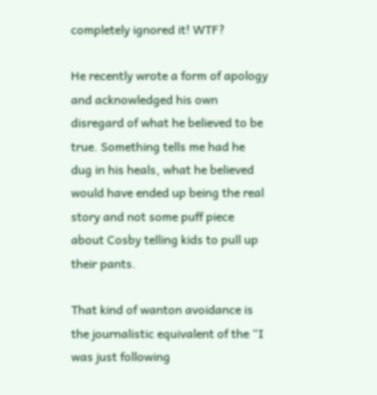completely ignored it! WTF?

He recently wrote a form of apology and acknowledged his own disregard of what he believed to be true. Something tells me had he dug in his heals, what he believed would have ended up being the real story and not some puff piece about Cosby telling kids to pull up their pants.

That kind of wanton avoidance is the journalistic equivalent of the “I was just following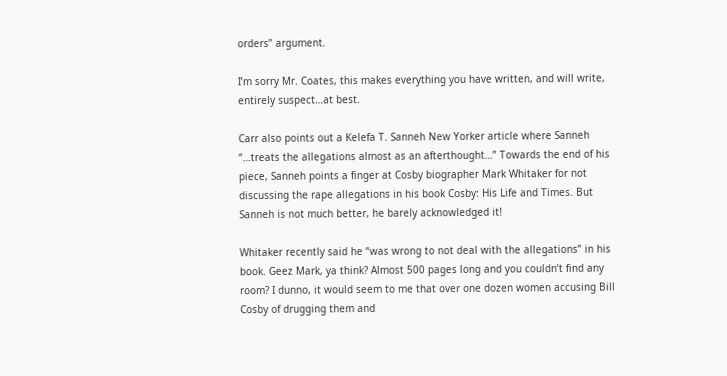orders” argument.

I’m sorry Mr. Coates, this makes everything you have written, and will write, entirely suspect…at best.

Carr also points out a Kelefa T. Sanneh New Yorker article where Sanneh “…treats the allegations almost as an afterthought…” Towards the end of his piece, Sanneh points a finger at Cosby biographer Mark Whitaker for not discussing the rape allegations in his book Cosby: His Life and Times. But Sanneh is not much better, he barely acknowledged it!

Whitaker recently said he “was wrong to not deal with the allegations” in his book. Geez Mark, ya think? Almost 500 pages long and you couldn’t find any room? I dunno, it would seem to me that over one dozen women accusing Bill Cosby of drugging them and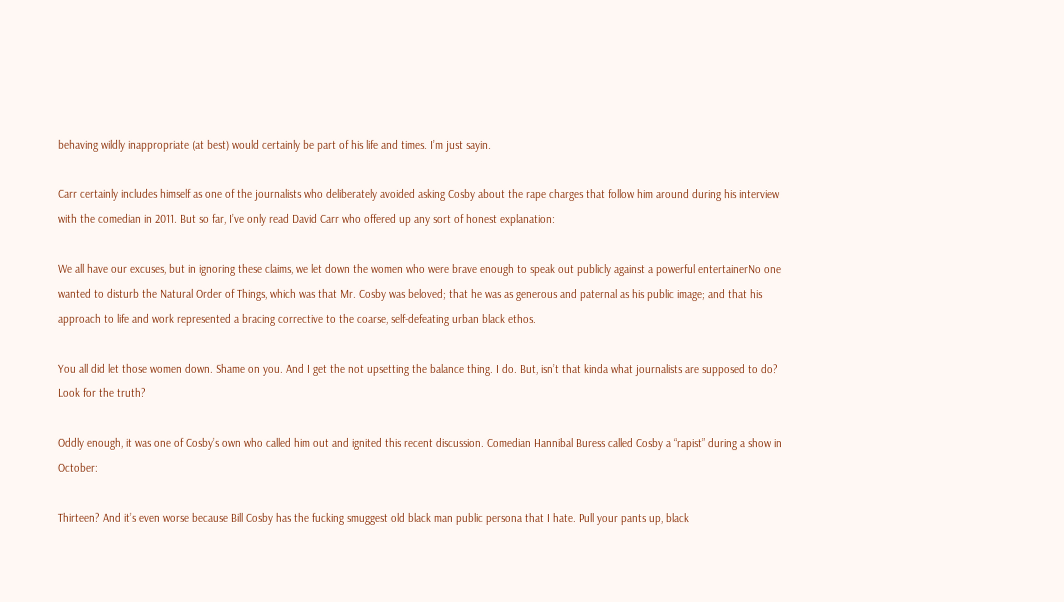behaving wildly inappropriate (at best) would certainly be part of his life and times. I’m just sayin.

Carr certainly includes himself as one of the journalists who deliberately avoided asking Cosby about the rape charges that follow him around during his interview with the comedian in 2011. But so far, I’ve only read David Carr who offered up any sort of honest explanation:

We all have our excuses, but in ignoring these claims, we let down the women who were brave enough to speak out publicly against a powerful entertainerNo one wanted to disturb the Natural Order of Things, which was that Mr. Cosby was beloved; that he was as generous and paternal as his public image; and that his approach to life and work represented a bracing corrective to the coarse, self-defeating urban black ethos.

You all did let those women down. Shame on you. And I get the not upsetting the balance thing. I do. But, isn’t that kinda what journalists are supposed to do? Look for the truth?

Oddly enough, it was one of Cosby’s own who called him out and ignited this recent discussion. Comedian Hannibal Buress called Cosby a “rapist” during a show in October:

Thirteen? And it’s even worse because Bill Cosby has the fucking smuggest old black man public persona that I hate. Pull your pants up, black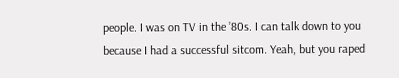people. I was on TV in the ’80s. I can talk down to you because I had a successful sitcom. Yeah, but you raped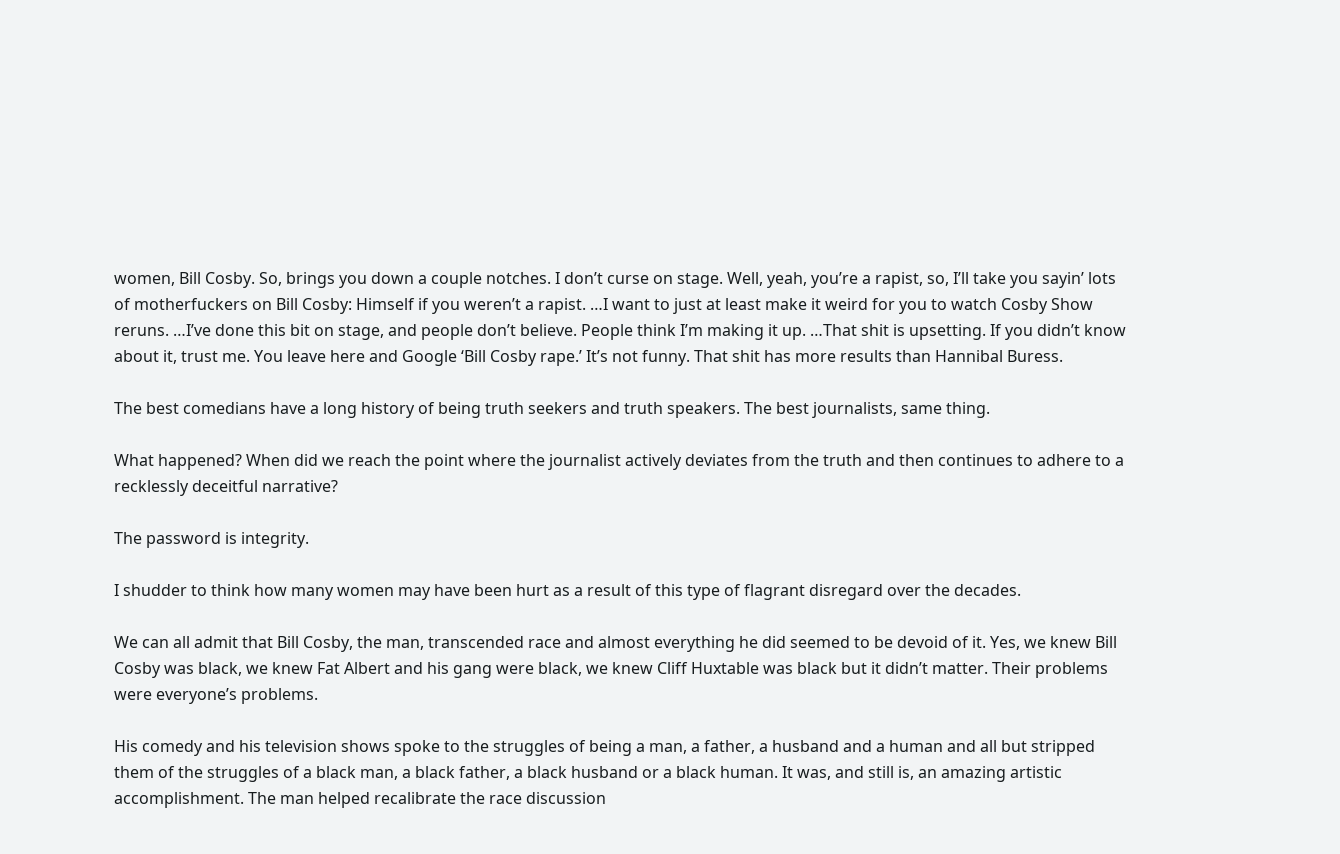women, Bill Cosby. So, brings you down a couple notches. I don’t curse on stage. Well, yeah, you’re a rapist, so, I’ll take you sayin’ lots of motherfuckers on Bill Cosby: Himself if you weren’t a rapist. …I want to just at least make it weird for you to watch Cosby Show reruns. …I’ve done this bit on stage, and people don’t believe. People think I’m making it up. …That shit is upsetting. If you didn’t know about it, trust me. You leave here and Google ‘Bill Cosby rape.’ It’s not funny. That shit has more results than Hannibal Buress.

The best comedians have a long history of being truth seekers and truth speakers. The best journalists, same thing.

What happened? When did we reach the point where the journalist actively deviates from the truth and then continues to adhere to a recklessly deceitful narrative?

The password is integrity.

I shudder to think how many women may have been hurt as a result of this type of flagrant disregard over the decades.

We can all admit that Bill Cosby, the man, transcended race and almost everything he did seemed to be devoid of it. Yes, we knew Bill Cosby was black, we knew Fat Albert and his gang were black, we knew Cliff Huxtable was black but it didn’t matter. Their problems were everyone’s problems.

His comedy and his television shows spoke to the struggles of being a man, a father, a husband and a human and all but stripped them of the struggles of a black man, a black father, a black husband or a black human. It was, and still is, an amazing artistic accomplishment. The man helped recalibrate the race discussion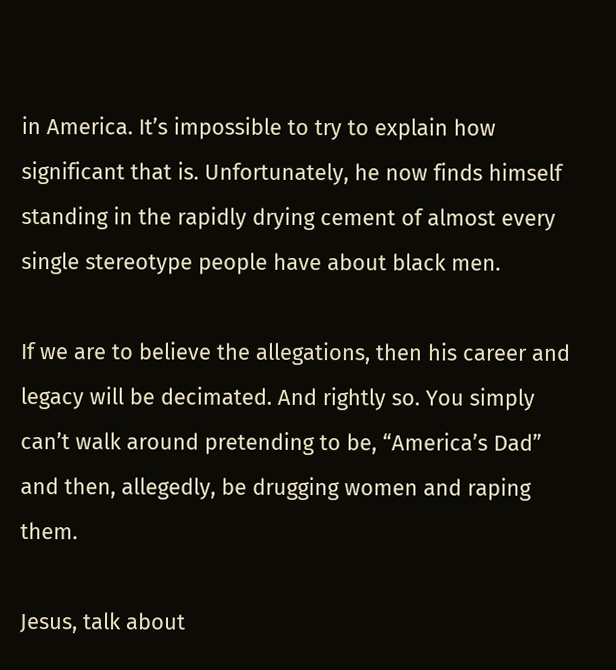in America. It’s impossible to try to explain how significant that is. Unfortunately, he now finds himself standing in the rapidly drying cement of almost every single stereotype people have about black men.

If we are to believe the allegations, then his career and legacy will be decimated. And rightly so. You simply can’t walk around pretending to be, “America’s Dad” and then, allegedly, be drugging women and raping them.

Jesus, talk about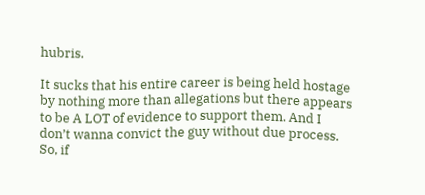hubris.

It sucks that his entire career is being held hostage by nothing more than allegations but there appears to be A LOT of evidence to support them. And I don’t wanna convict the guy without due process. So, if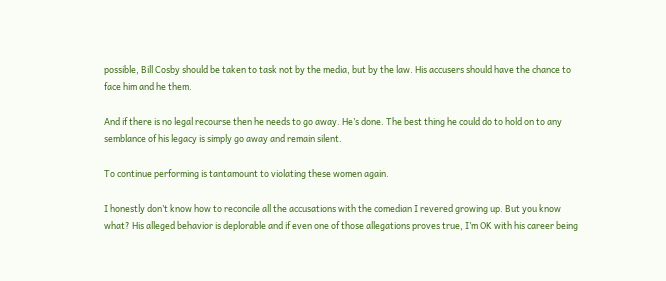possible, Bill Cosby should be taken to task not by the media, but by the law. His accusers should have the chance to face him and he them.

And if there is no legal recourse then he needs to go away. He’s done. The best thing he could do to hold on to any semblance of his legacy is simply go away and remain silent.

To continue performing is tantamount to violating these women again.

I honestly don’t know how to reconcile all the accusations with the comedian I revered growing up. But you know what? His alleged behavior is deplorable and if even one of those allegations proves true, I’m OK with his career being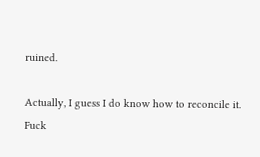ruined.

Actually, I guess I do know how to reconcile it.
Fuck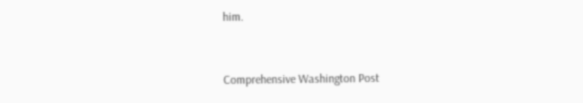him.


Comprehensive Washington Post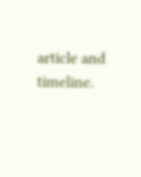article and timeline.